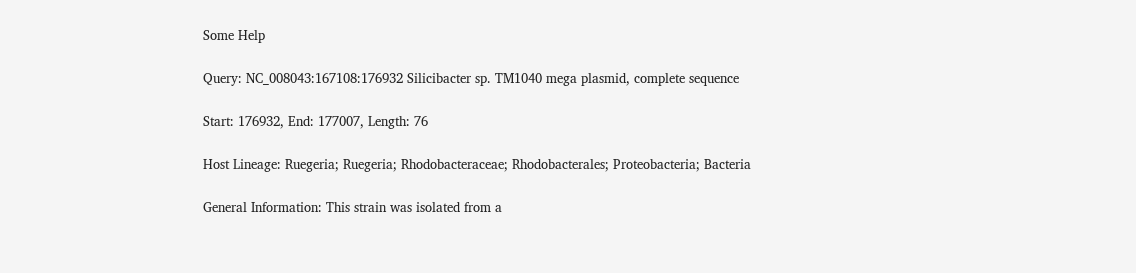Some Help

Query: NC_008043:167108:176932 Silicibacter sp. TM1040 mega plasmid, complete sequence

Start: 176932, End: 177007, Length: 76

Host Lineage: Ruegeria; Ruegeria; Rhodobacteraceae; Rhodobacterales; Proteobacteria; Bacteria

General Information: This strain was isolated from a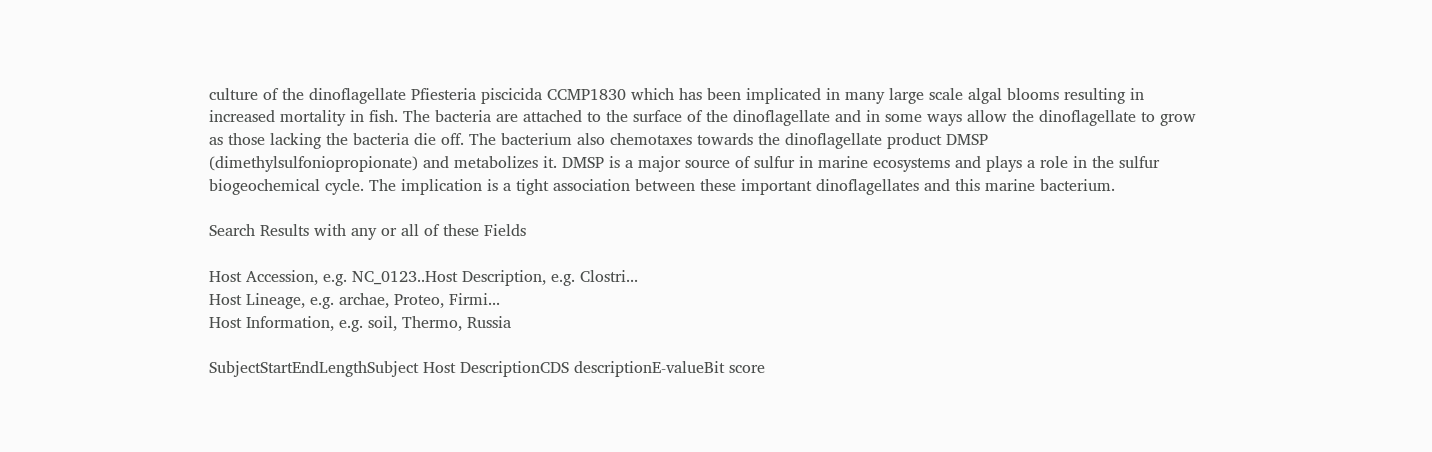culture of the dinoflagellate Pfiesteria piscicida CCMP1830 which has been implicated in many large scale algal blooms resulting in increased mortality in fish. The bacteria are attached to the surface of the dinoflagellate and in some ways allow the dinoflagellate to grow as those lacking the bacteria die off. The bacterium also chemotaxes towards the dinoflagellate product DMSP (dimethylsulfoniopropionate) and metabolizes it. DMSP is a major source of sulfur in marine ecosystems and plays a role in the sulfur biogeochemical cycle. The implication is a tight association between these important dinoflagellates and this marine bacterium.

Search Results with any or all of these Fields

Host Accession, e.g. NC_0123..Host Description, e.g. Clostri...
Host Lineage, e.g. archae, Proteo, Firmi...
Host Information, e.g. soil, Thermo, Russia

SubjectStartEndLengthSubject Host DescriptionCDS descriptionE-valueBit score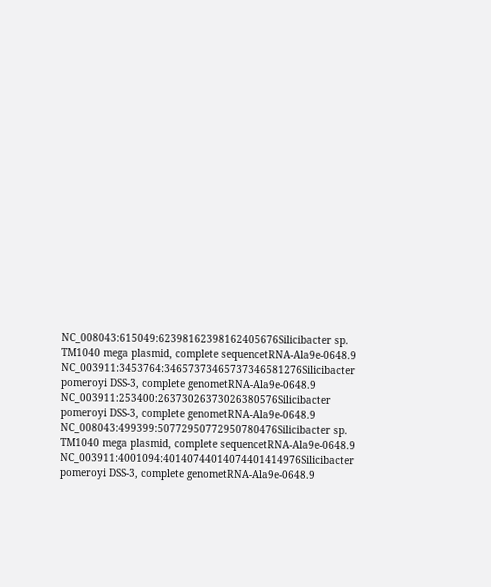NC_008043:615049:62398162398162405676Silicibacter sp. TM1040 mega plasmid, complete sequencetRNA-Ala9e-0648.9
NC_003911:3453764:34657373465737346581276Silicibacter pomeroyi DSS-3, complete genometRNA-Ala9e-0648.9
NC_003911:253400:26373026373026380576Silicibacter pomeroyi DSS-3, complete genometRNA-Ala9e-0648.9
NC_008043:499399:50772950772950780476Silicibacter sp. TM1040 mega plasmid, complete sequencetRNA-Ala9e-0648.9
NC_003911:4001094:40140744014074401414976Silicibacter pomeroyi DSS-3, complete genometRNA-Ala9e-0648.9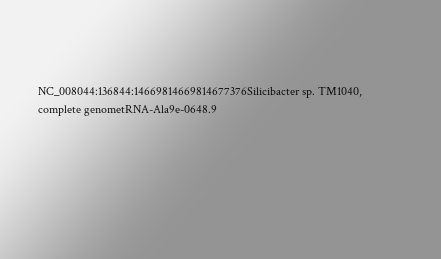NC_008044:136844:14669814669814677376Silicibacter sp. TM1040, complete genometRNA-Ala9e-0648.9